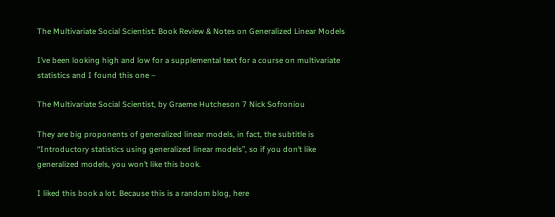The Multivariate Social Scientist: Book Review & Notes on Generalized Linear Models

I’ve been looking high and low for a supplemental text for a course on multivariate statistics and I found this one –

The Multivariate Social Scientist, by Graeme Hutcheson 7 Nick Sofroniou

They are big proponents of generalized linear models, in fact, the subtitle is “Introductory statistics using generalized linear models”, so if you don’t like generalized models, you won’t like this book.

I liked this book a lot. Because this is a random blog, here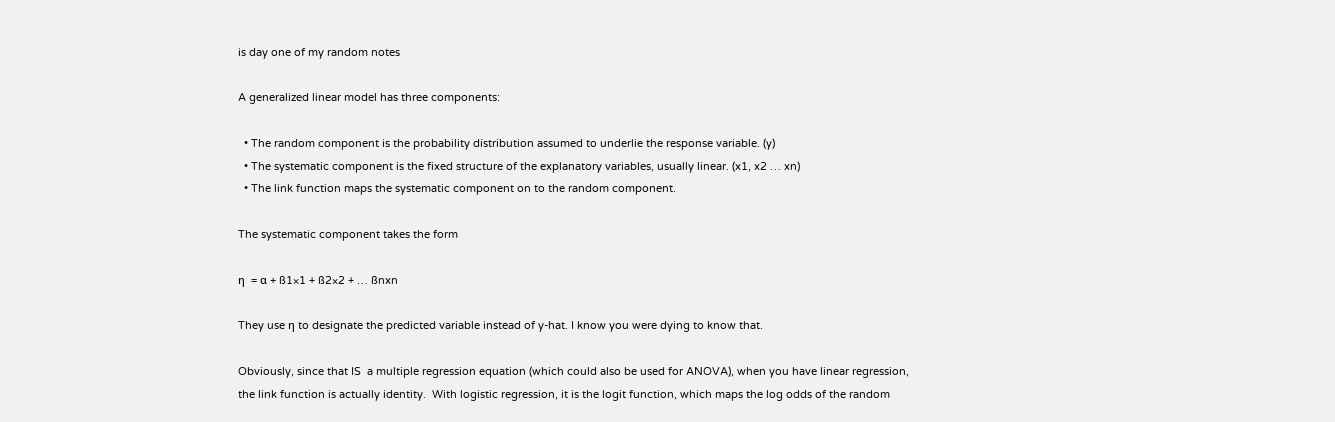is day one of my random notes

A generalized linear model has three components:

  • The random component is the probability distribution assumed to underlie the response variable. (y)
  • The systematic component is the fixed structure of the explanatory variables, usually linear. (x1, x2 … xn)
  • The link function maps the systematic component on to the random component.

The systematic component takes the form

η  = α + ß1×1 + ß2×2 + … ßnxn

They use η to designate the predicted variable instead of y-hat. I know you were dying to know that.

Obviously, since that IS  a multiple regression equation (which could also be used for ANOVA), when you have linear regression, the link function is actually identity.  With logistic regression, it is the logit function, which maps the log odds of the random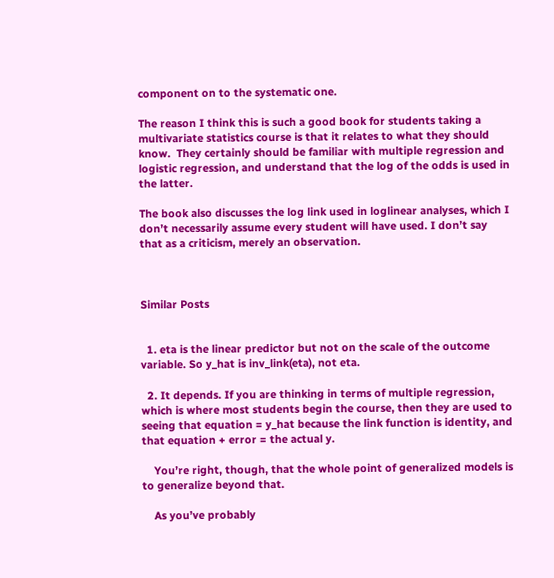component on to the systematic one.

The reason I think this is such a good book for students taking a multivariate statistics course is that it relates to what they should know.  They certainly should be familiar with multiple regression and logistic regression, and understand that the log of the odds is used in the latter.

The book also discusses the log link used in loglinear analyses, which I don’t necessarily assume every student will have used. I don’t say that as a criticism, merely an observation.



Similar Posts


  1. eta is the linear predictor but not on the scale of the outcome variable. So y_hat is inv_link(eta), not eta.

  2. It depends. If you are thinking in terms of multiple regression, which is where most students begin the course, then they are used to seeing that equation = y_hat because the link function is identity, and that equation + error = the actual y.

    You’re right, though, that the whole point of generalized models is to generalize beyond that.

    As you’ve probably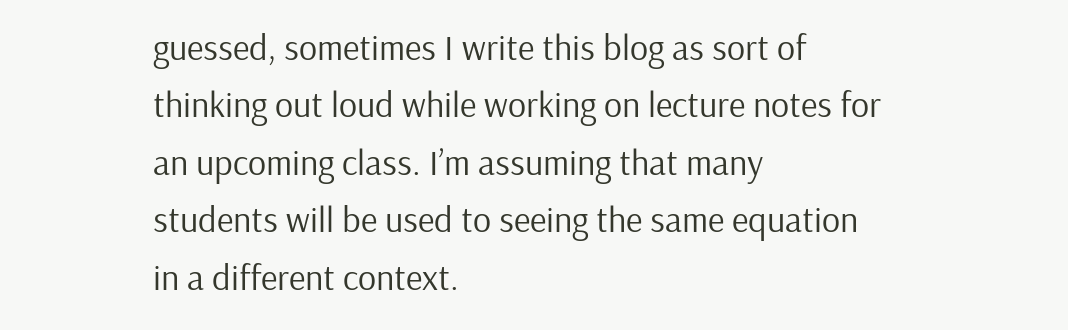guessed, sometimes I write this blog as sort of thinking out loud while working on lecture notes for an upcoming class. I’m assuming that many students will be used to seeing the same equation in a different context.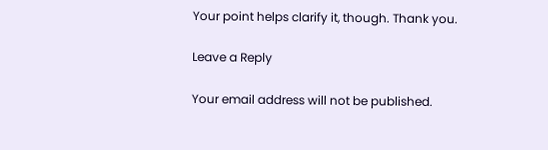Your point helps clarify it, though. Thank you.

Leave a Reply

Your email address will not be published.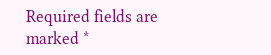Required fields are marked *